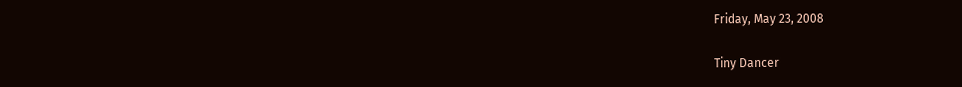Friday, May 23, 2008

Tiny Dancer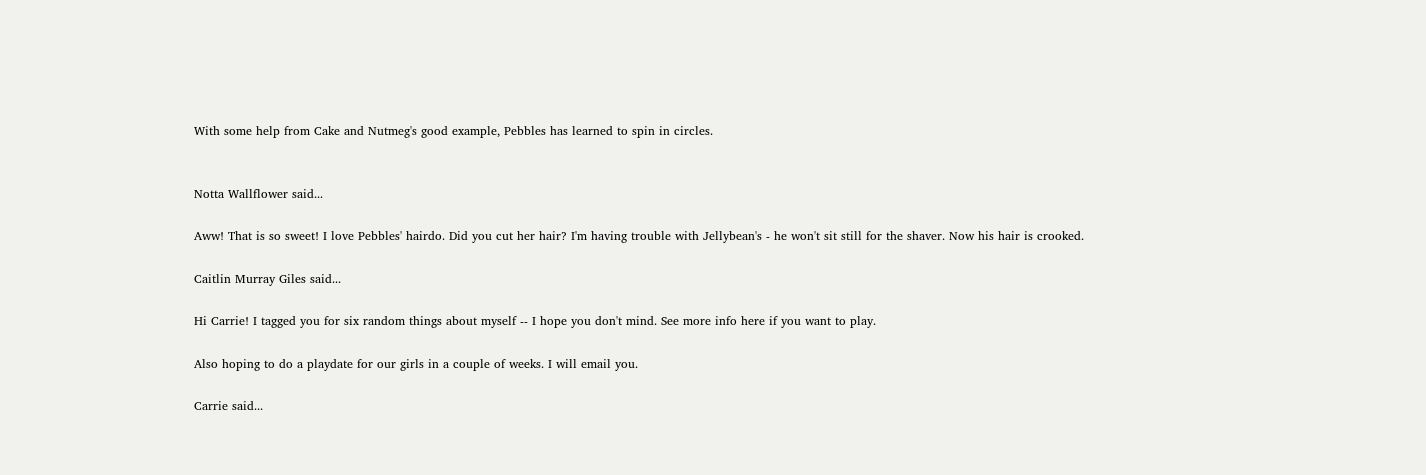With some help from Cake and Nutmeg's good example, Pebbles has learned to spin in circles.


Notta Wallflower said...

Aww! That is so sweet! I love Pebbles' hairdo. Did you cut her hair? I'm having trouble with Jellybean's - he won't sit still for the shaver. Now his hair is crooked.

Caitlin Murray Giles said...

Hi Carrie! I tagged you for six random things about myself -- I hope you don't mind. See more info here if you want to play.

Also hoping to do a playdate for our girls in a couple of weeks. I will email you.

Carrie said...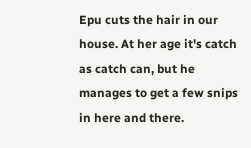Epu cuts the hair in our house. At her age it's catch as catch can, but he manages to get a few snips in here and there.